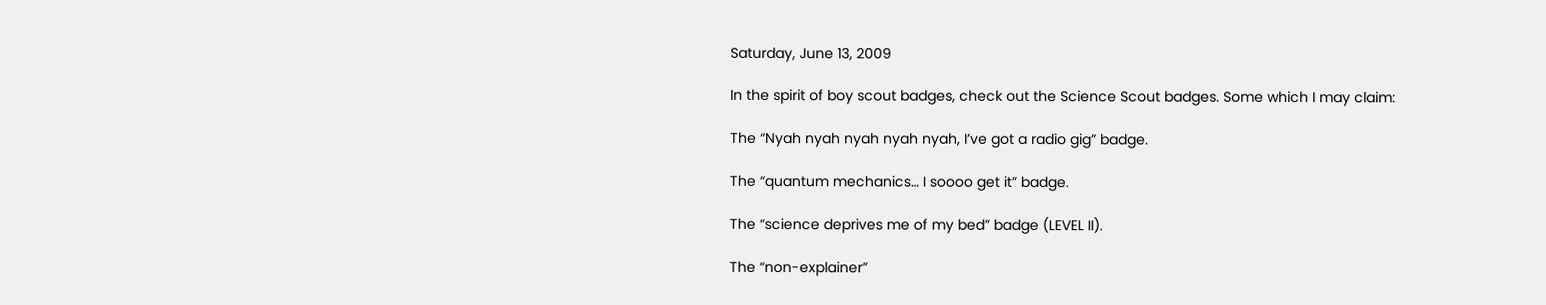Saturday, June 13, 2009

In the spirit of boy scout badges, check out the Science Scout badges. Some which I may claim:

The “Nyah nyah nyah nyah nyah, I’ve got a radio gig” badge.

The “quantum mechanics… I soooo get it” badge.

The “science deprives me of my bed” badge (LEVEL II).

The “non-explainer”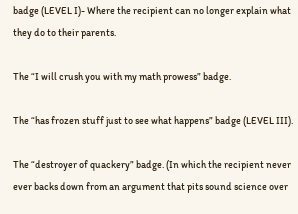badge (LEVEL I)- Where the recipient can no longer explain what they do to their parents.

The “I will crush you with my math prowess” badge.

The “has frozen stuff just to see what happens” badge (LEVEL III).

The “destroyer of quackery” badge. (In which the recipient never ever backs down from an argument that pits sound science over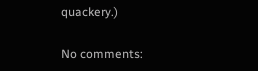quackery.)

No comments: